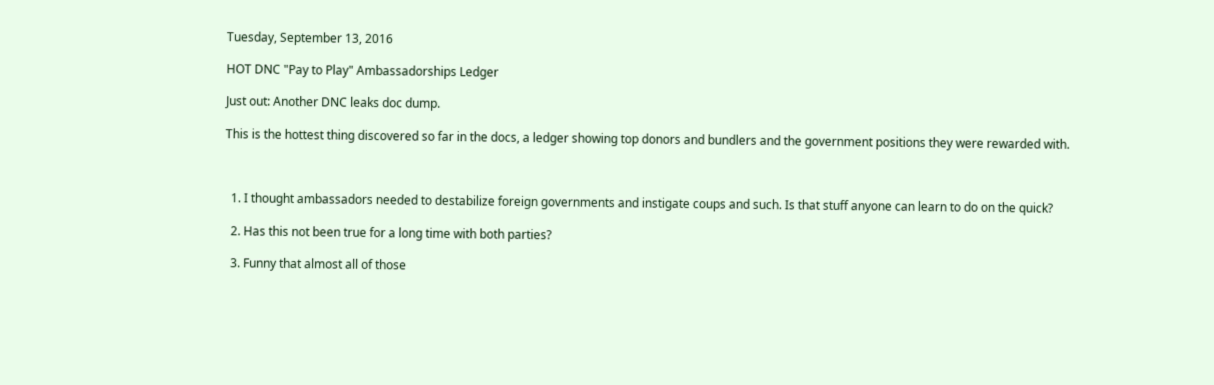Tuesday, September 13, 2016

HOT DNC "Pay to Play" Ambassadorships Ledger

Just out: Another DNC leaks doc dump.

This is the hottest thing discovered so far in the docs, a ledger showing top donors and bundlers and the government positions they were rewarded with.



  1. I thought ambassadors needed to destabilize foreign governments and instigate coups and such. Is that stuff anyone can learn to do on the quick?

  2. Has this not been true for a long time with both parties?

  3. Funny that almost all of those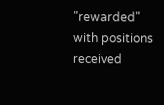"rewarded" with positions received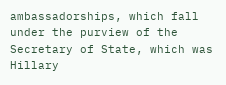ambassadorships, which fall under the purview of the Secretary of State, which was Hillary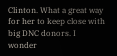Clinton. What a great way for her to keep close with big DNC donors. I wonder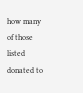how many of those listed donated to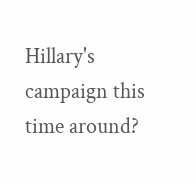Hillary's campaign this time around?